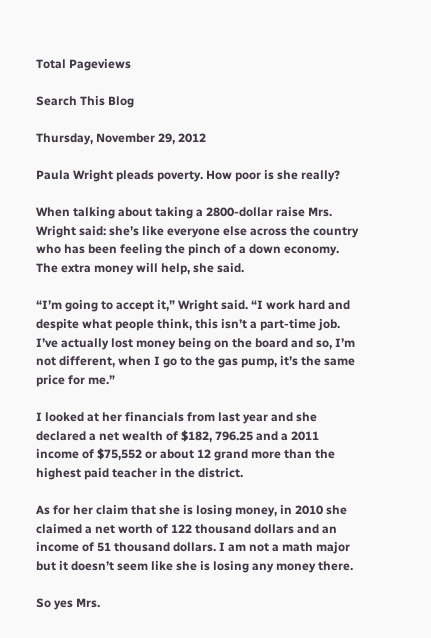Total Pageviews

Search This Blog

Thursday, November 29, 2012

Paula Wright pleads poverty. How poor is she really?

When talking about taking a 2800-dollar raise Mrs. Wright said: she’s like everyone else across the country who has been feeling the pinch of a down economy. The extra money will help, she said.

“I’m going to accept it,” Wright said. “I work hard and despite what people think, this isn’t a part-time job. I’ve actually lost money being on the board and so, I’m not different, when I go to the gas pump, it’s the same price for me.”

I looked at her financials from last year and she declared a net wealth of $182, 796.25 and a 2011 income of $75,552 or about 12 grand more than the highest paid teacher in the district.

As for her claim that she is losing money, in 2010 she claimed a net worth of 122 thousand dollars and an income of 51 thousand dollars. I am not a math major but it doesn’t seem like she is losing any money there.

So yes Mrs.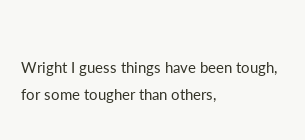Wright I guess things have been tough, for some tougher than others,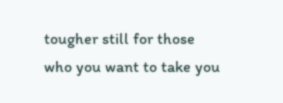tougher still for those who you want to take you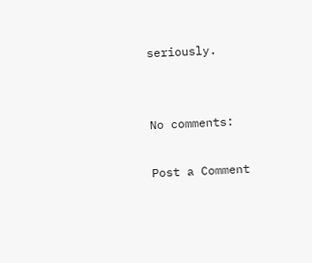seriously.


No comments:

Post a Comment